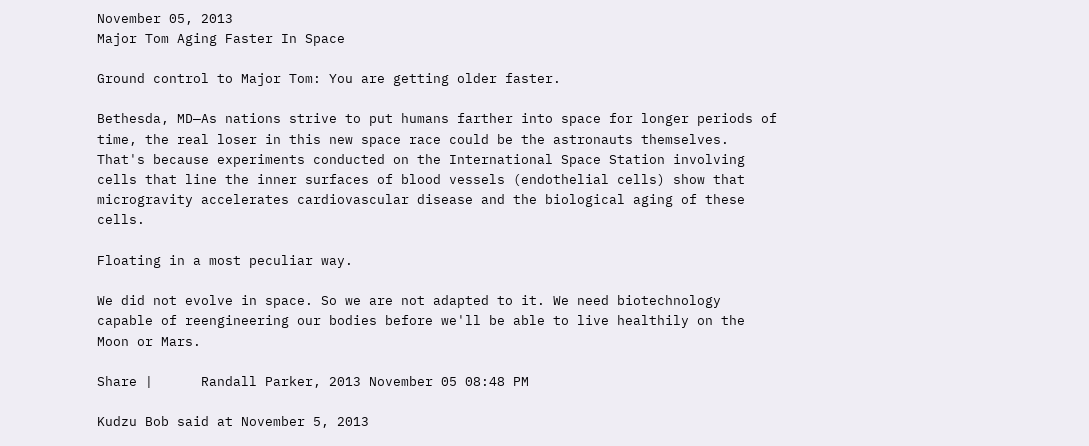November 05, 2013
Major Tom Aging Faster In Space

Ground control to Major Tom: You are getting older faster.

Bethesda, MD—As nations strive to put humans farther into space for longer periods of time, the real loser in this new space race could be the astronauts themselves. That's because experiments conducted on the International Space Station involving cells that line the inner surfaces of blood vessels (endothelial cells) show that microgravity accelerates cardiovascular disease and the biological aging of these cells.

Floating in a most peculiar way.

We did not evolve in space. So we are not adapted to it. We need biotechnology capable of reengineering our bodies before we'll be able to live healthily on the Moon or Mars.

Share |      Randall Parker, 2013 November 05 08:48 PM

Kudzu Bob said at November 5, 2013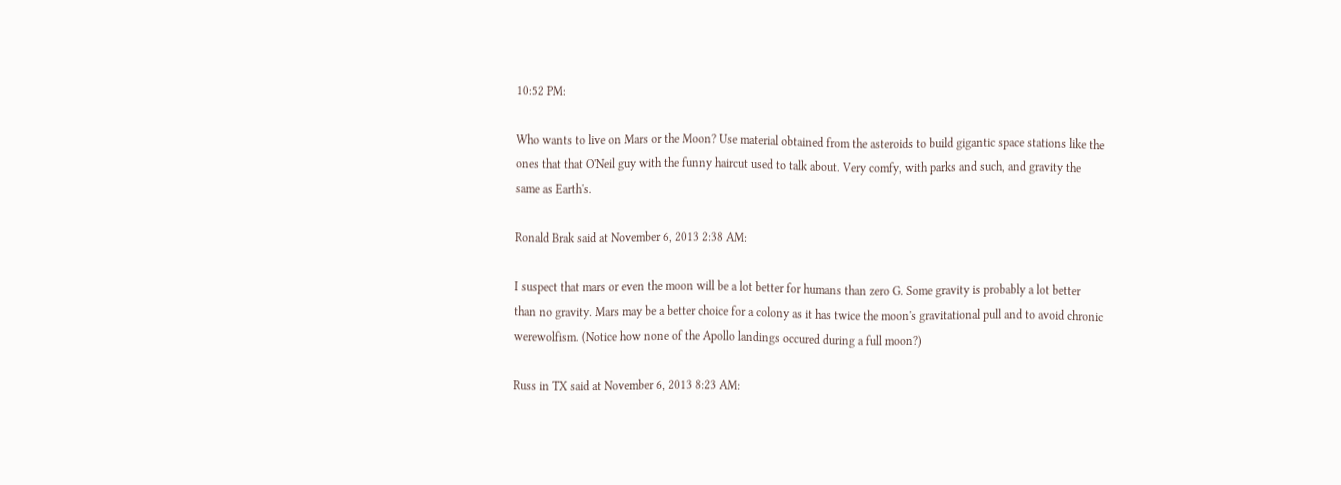10:52 PM:

Who wants to live on Mars or the Moon? Use material obtained from the asteroids to build gigantic space stations like the ones that that O'Neil guy with the funny haircut used to talk about. Very comfy, with parks and such, and gravity the same as Earth's.

Ronald Brak said at November 6, 2013 2:38 AM:

I suspect that mars or even the moon will be a lot better for humans than zero G. Some gravity is probably a lot better than no gravity. Mars may be a better choice for a colony as it has twice the moon's gravitational pull and to avoid chronic werewolfism. (Notice how none of the Apollo landings occured during a full moon?)

Russ in TX said at November 6, 2013 8:23 AM: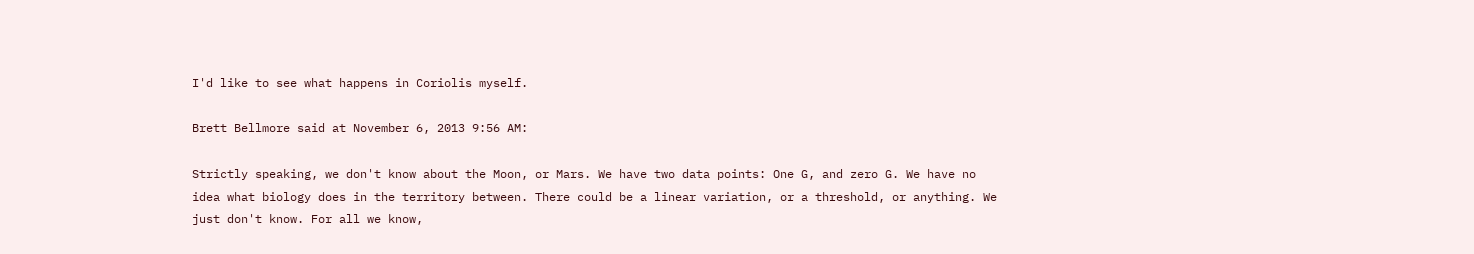I'd like to see what happens in Coriolis myself.

Brett Bellmore said at November 6, 2013 9:56 AM:

Strictly speaking, we don't know about the Moon, or Mars. We have two data points: One G, and zero G. We have no idea what biology does in the territory between. There could be a linear variation, or a threshold, or anything. We just don't know. For all we know,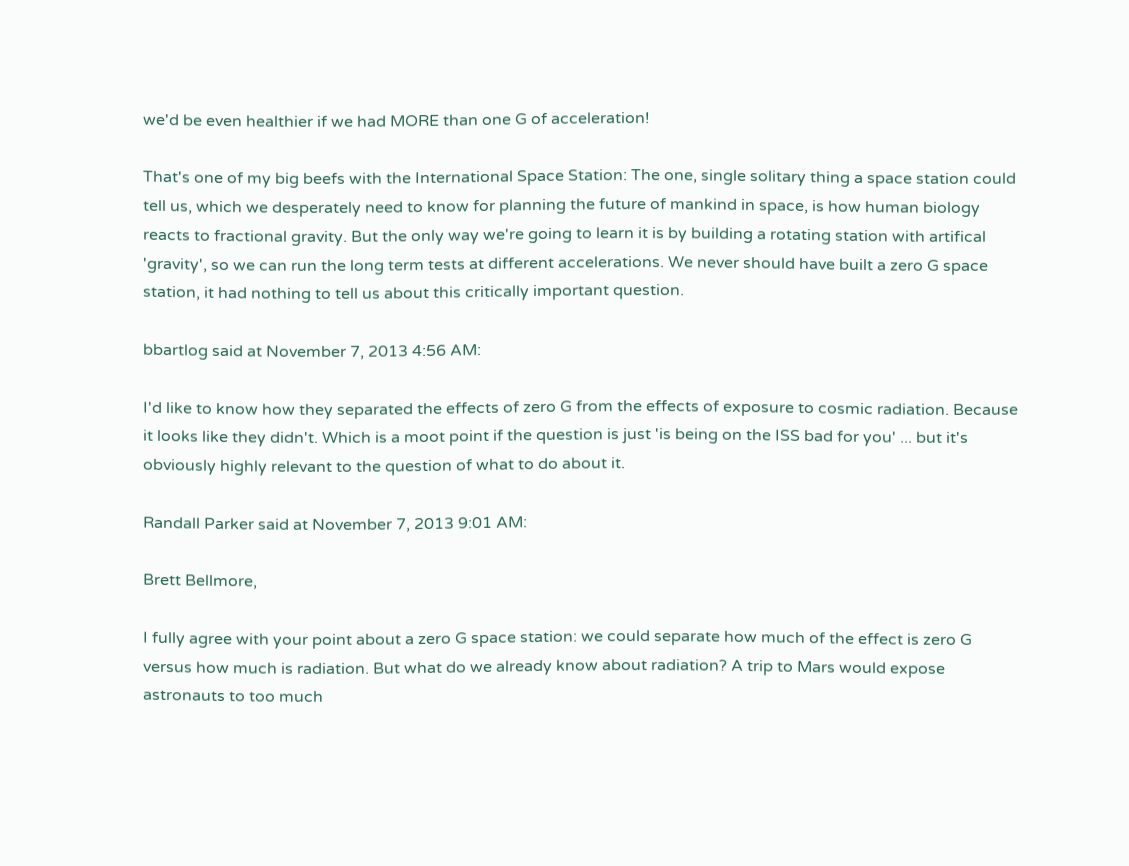we'd be even healthier if we had MORE than one G of acceleration!

That's one of my big beefs with the International Space Station: The one, single solitary thing a space station could tell us, which we desperately need to know for planning the future of mankind in space, is how human biology reacts to fractional gravity. But the only way we're going to learn it is by building a rotating station with artifical 'gravity', so we can run the long term tests at different accelerations. We never should have built a zero G space station, it had nothing to tell us about this critically important question.

bbartlog said at November 7, 2013 4:56 AM:

I'd like to know how they separated the effects of zero G from the effects of exposure to cosmic radiation. Because it looks like they didn't. Which is a moot point if the question is just 'is being on the ISS bad for you' ... but it's obviously highly relevant to the question of what to do about it.

Randall Parker said at November 7, 2013 9:01 AM:

Brett Bellmore,

I fully agree with your point about a zero G space station: we could separate how much of the effect is zero G versus how much is radiation. But what do we already know about radiation? A trip to Mars would expose astronauts to too much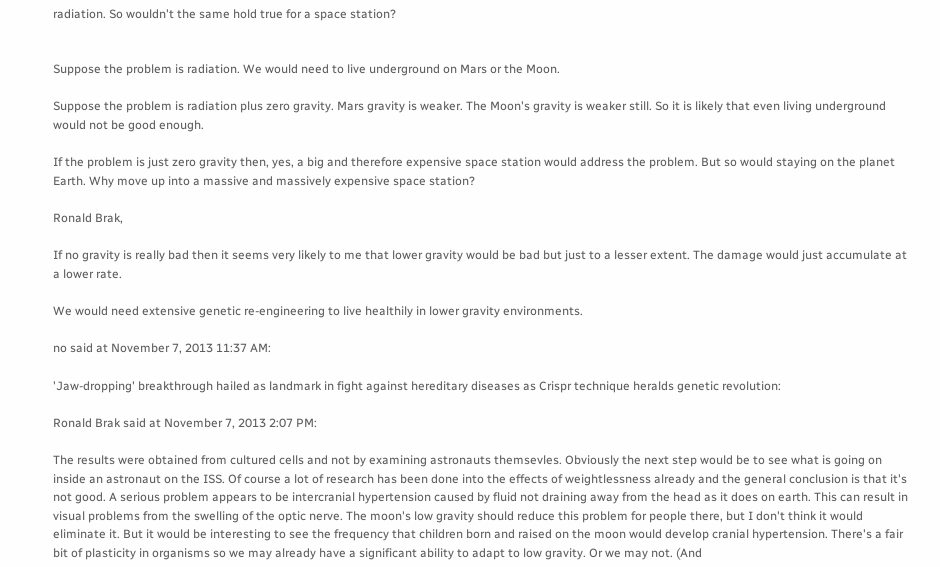radiation. So wouldn't the same hold true for a space station?


Suppose the problem is radiation. We would need to live underground on Mars or the Moon.

Suppose the problem is radiation plus zero gravity. Mars gravity is weaker. The Moon's gravity is weaker still. So it is likely that even living underground would not be good enough.

If the problem is just zero gravity then, yes, a big and therefore expensive space station would address the problem. But so would staying on the planet Earth. Why move up into a massive and massively expensive space station?

Ronald Brak,

If no gravity is really bad then it seems very likely to me that lower gravity would be bad but just to a lesser extent. The damage would just accumulate at a lower rate.

We would need extensive genetic re-engineering to live healthily in lower gravity environments.

no said at November 7, 2013 11:37 AM:

'Jaw-dropping' breakthrough hailed as landmark in fight against hereditary diseases as Crispr technique heralds genetic revolution:

Ronald Brak said at November 7, 2013 2:07 PM:

The results were obtained from cultured cells and not by examining astronauts themsevles. Obviously the next step would be to see what is going on inside an astronaut on the ISS. Of course a lot of research has been done into the effects of weightlessness already and the general conclusion is that it's not good. A serious problem appears to be intercranial hypertension caused by fluid not draining away from the head as it does on earth. This can result in visual problems from the swelling of the optic nerve. The moon's low gravity should reduce this problem for people there, but I don't think it would eliminate it. But it would be interesting to see the frequency that children born and raised on the moon would develop cranial hypertension. There's a fair bit of plasticity in organisms so we may already have a significant ability to adapt to low gravity. Or we may not. (And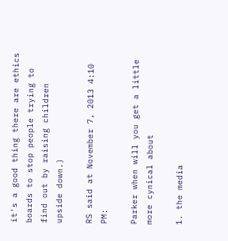it's a good thing there are ethics boards to stop people trying to find out by raising children upside down.)

RS said at November 7, 2013 4:10 PM:

Parker when will you get a little more cynical about

1. the media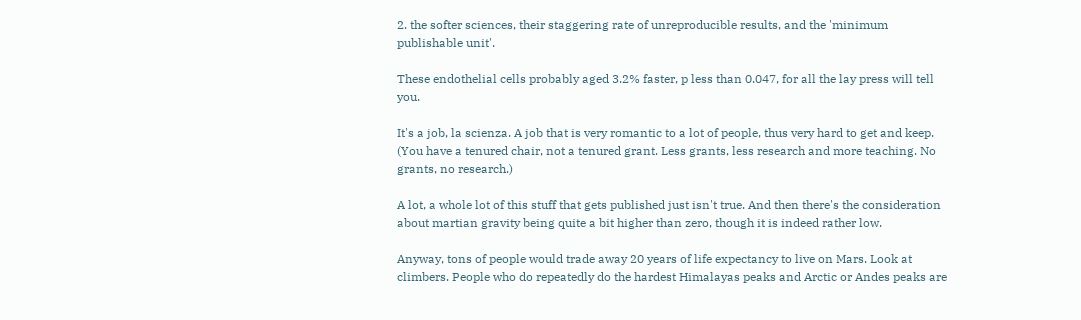2. the softer sciences, their staggering rate of unreproducible results, and the 'minimum publishable unit'.

These endothelial cells probably aged 3.2% faster, p less than 0.047, for all the lay press will tell you.

It's a job, la scienza. A job that is very romantic to a lot of people, thus very hard to get and keep. (You have a tenured chair, not a tenured grant. Less grants, less research and more teaching. No grants, no research.)

A lot, a whole lot of this stuff that gets published just isn't true. And then there's the consideration about martian gravity being quite a bit higher than zero, though it is indeed rather low.

Anyway, tons of people would trade away 20 years of life expectancy to live on Mars. Look at climbers. People who do repeatedly do the hardest Himalayas peaks and Arctic or Andes peaks are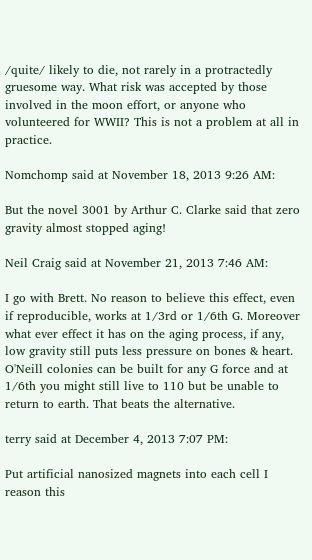/quite/ likely to die, not rarely in a protractedly gruesome way. What risk was accepted by those involved in the moon effort, or anyone who volunteered for WWII? This is not a problem at all in practice.

Nomchomp said at November 18, 2013 9:26 AM:

But the novel 3001 by Arthur C. Clarke said that zero gravity almost stopped aging!

Neil Craig said at November 21, 2013 7:46 AM:

I go with Brett. No reason to believe this effect, even if reproducible, works at 1/3rd or 1/6th G. Moreover what ever effect it has on the aging process, if any, low gravity still puts less pressure on bones & heart. O'Neill colonies can be built for any G force and at 1/6th you might still live to 110 but be unable to return to earth. That beats the alternative.

terry said at December 4, 2013 7:07 PM:

Put artificial nanosized magnets into each cell I reason this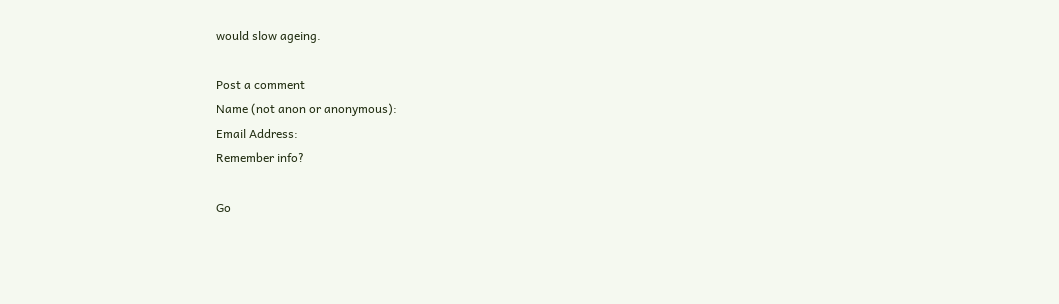would slow ageing.

Post a comment
Name (not anon or anonymous):
Email Address:
Remember info?

Go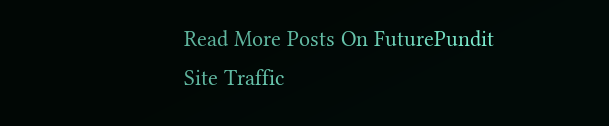Read More Posts On FuturePundit
Site Traffic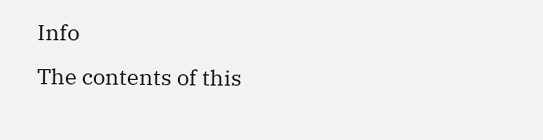Info
The contents of this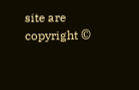site are copyright ©